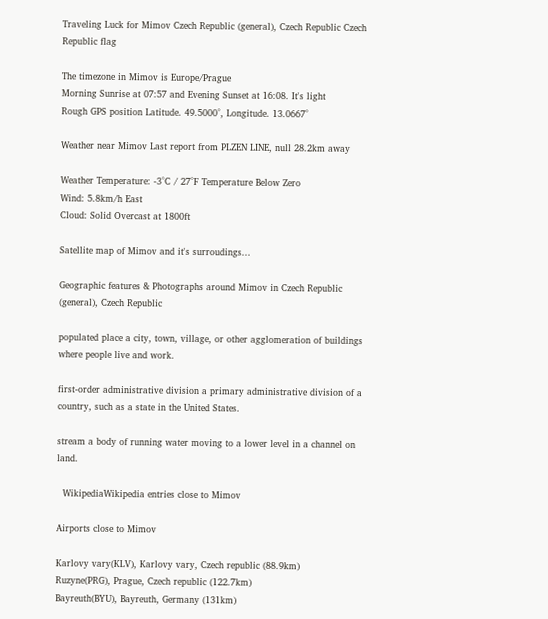Traveling Luck for Mimov Czech Republic (general), Czech Republic Czech Republic flag

The timezone in Mimov is Europe/Prague
Morning Sunrise at 07:57 and Evening Sunset at 16:08. It's light
Rough GPS position Latitude. 49.5000°, Longitude. 13.0667°

Weather near Mimov Last report from PLZEN LINE, null 28.2km away

Weather Temperature: -3°C / 27°F Temperature Below Zero
Wind: 5.8km/h East
Cloud: Solid Overcast at 1800ft

Satellite map of Mimov and it's surroudings...

Geographic features & Photographs around Mimov in Czech Republic (general), Czech Republic

populated place a city, town, village, or other agglomeration of buildings where people live and work.

first-order administrative division a primary administrative division of a country, such as a state in the United States.

stream a body of running water moving to a lower level in a channel on land.

  WikipediaWikipedia entries close to Mimov

Airports close to Mimov

Karlovy vary(KLV), Karlovy vary, Czech republic (88.9km)
Ruzyne(PRG), Prague, Czech republic (122.7km)
Bayreuth(BYU), Bayreuth, Germany (131km)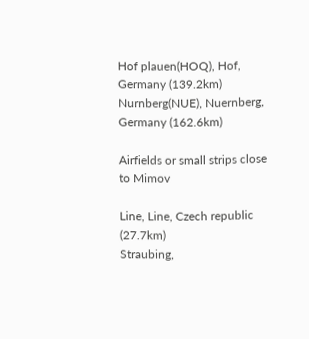Hof plauen(HOQ), Hof, Germany (139.2km)
Nurnberg(NUE), Nuernberg, Germany (162.6km)

Airfields or small strips close to Mimov

Line, Line, Czech republic (27.7km)
Straubing,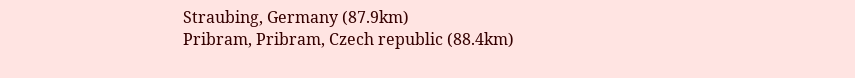Straubing, Germany (87.9km)
Pribram, Pribram, Czech republic (88.4km)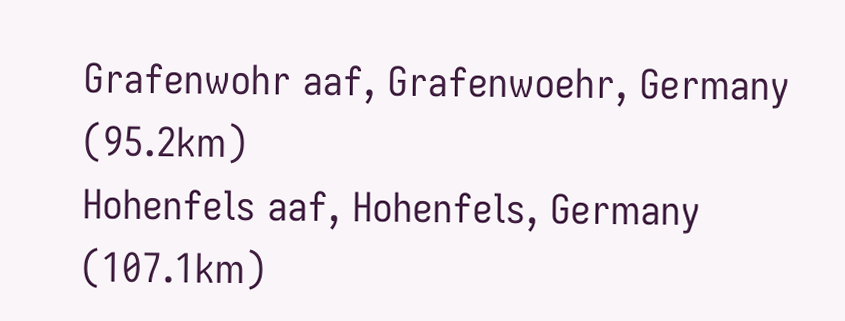Grafenwohr aaf, Grafenwoehr, Germany (95.2km)
Hohenfels aaf, Hohenfels, Germany (107.1km)